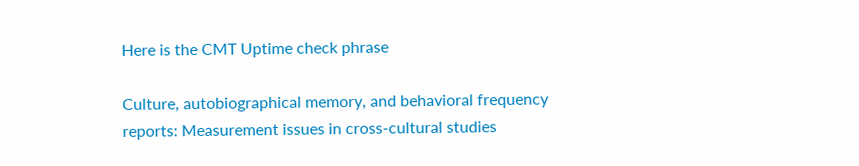Here is the CMT Uptime check phrase

Culture, autobiographical memory, and behavioral frequency reports: Measurement issues in cross-cultural studies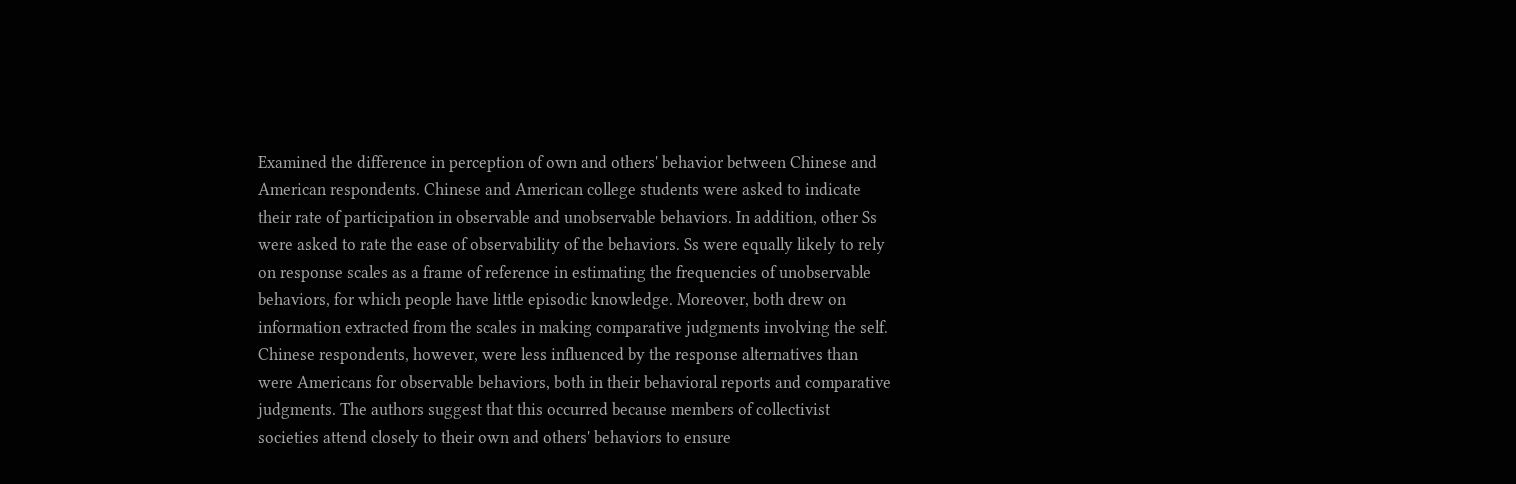Examined the difference in perception of own and others' behavior between Chinese and American respondents. Chinese and American college students were asked to indicate their rate of participation in observable and unobservable behaviors. In addition, other Ss were asked to rate the ease of observability of the behaviors. Ss were equally likely to rely on response scales as a frame of reference in estimating the frequencies of unobservable behaviors, for which people have little episodic knowledge. Moreover, both drew on information extracted from the scales in making comparative judgments involving the self. Chinese respondents, however, were less influenced by the response alternatives than were Americans for observable behaviors, both in their behavioral reports and comparative judgments. The authors suggest that this occurred because members of collectivist societies attend closely to their own and others' behaviors to ensure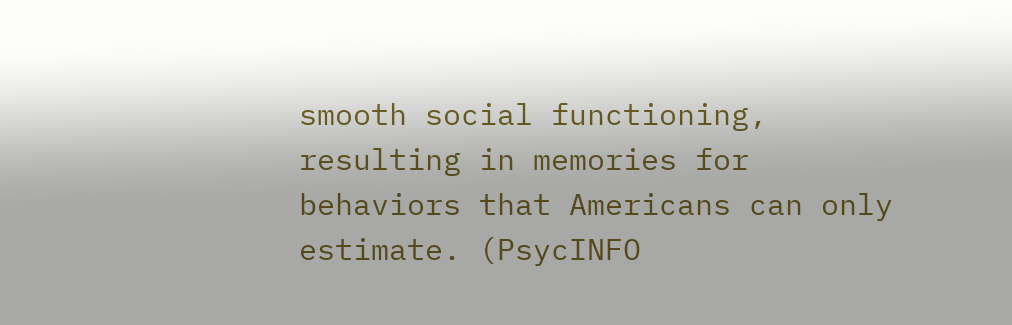smooth social functioning, resulting in memories for behaviors that Americans can only estimate. (PsycINFO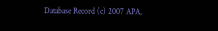Database Record (c) 2007 APA,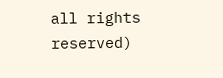all rights reserved)